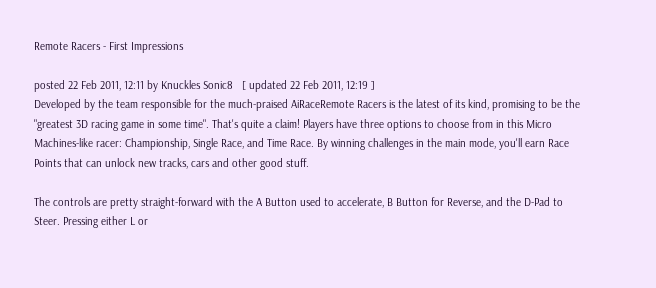Remote Racers - First Impressions

posted 22 Feb 2011, 12:11 by Knuckles Sonic8   [ updated 22 Feb 2011, 12:19 ]
Developed by the team responsible for the much-praised AiRaceRemote Racers is the latest of its kind, promising to be the "greatest 3D racing game in some time". That's quite a claim! Players have three options to choose from in this Micro Machines-like racer: Championship, Single Race, and Time Race. By winning challenges in the main mode, you'll earn Race Points that can unlock new tracks, cars and other good stuff.

The controls are pretty straight-forward with the A Button used to accelerate, B Button for Reverse, and the D-Pad to Steer. Pressing either L or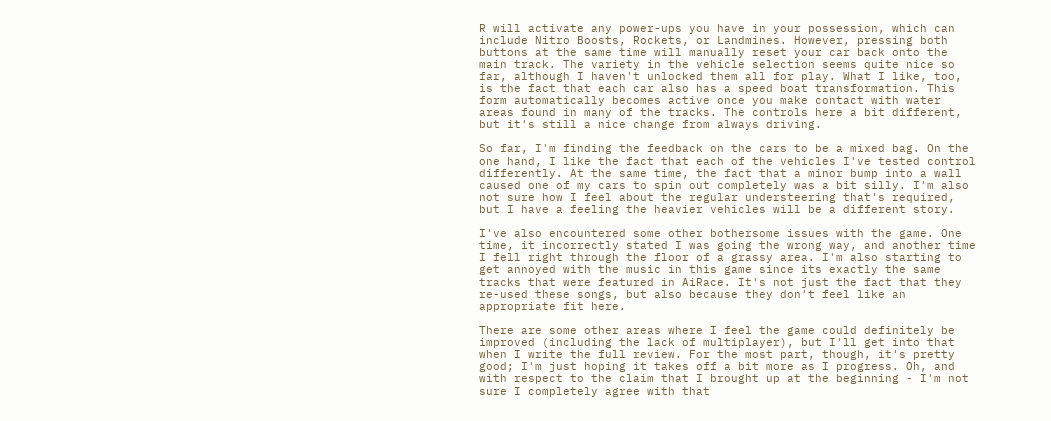R will activate any power-ups you have in your possession, which can include Nitro Boosts, Rockets, or Landmines. However, pressing both buttons at the same time will manually reset your car back onto the main track. The variety in the vehicle selection seems quite nice so far, although I haven't unlocked them all for play. What I like, too, is the fact that each car also has a speed boat transformation. This form automatically becomes active once you make contact with water areas found in many of the tracks. The controls here a bit different, but it's still a nice change from always driving.

So far, I'm finding the feedback on the cars to be a mixed bag. On the one hand, I like the fact that each of the vehicles I've tested control differently. At the same time, the fact that a minor bump into a wall caused one of my cars to spin out completely was a bit silly. I'm also not sure how I feel about the regular understeering that's required, but I have a feeling the heavier vehicles will be a different story.

I've also encountered some other bothersome issues with the game. One time, it incorrectly stated I was going the wrong way, and another time I fell right through the floor of a grassy area. I'm also starting to get annoyed with the music in this game since its exactly the same tracks that were featured in AiRace. It's not just the fact that they re-used these songs, but also because they don't feel like an appropriate fit here.

There are some other areas where I feel the game could definitely be improved (including the lack of multiplayer), but I'll get into that when I write the full review. For the most part, though, it's pretty good; I'm just hoping it takes off a bit more as I progress. Oh, and with respect to the claim that I brought up at the beginning - I'm not sure I completely agree with that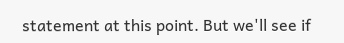statement at this point. But we'll see if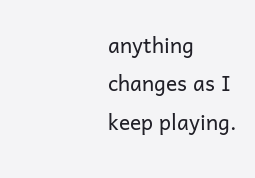anything changes as I keep playing.